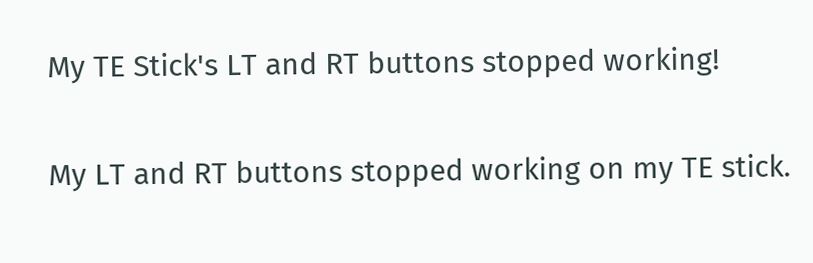My TE Stick's LT and RT buttons stopped working!


My LT and RT buttons stopped working on my TE stick.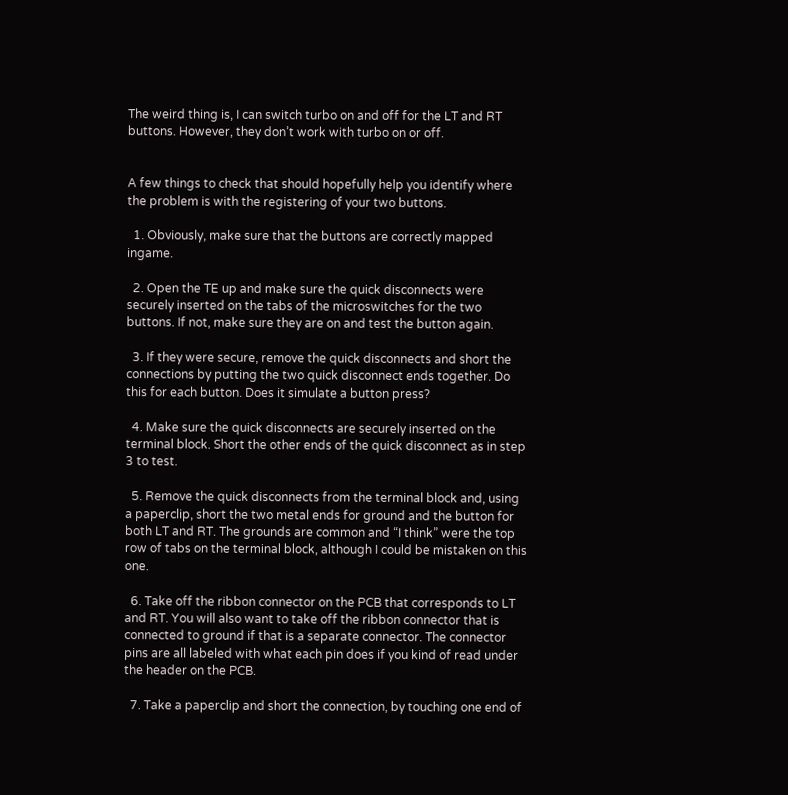The weird thing is, I can switch turbo on and off for the LT and RT buttons. However, they don’t work with turbo on or off.


A few things to check that should hopefully help you identify where the problem is with the registering of your two buttons.

  1. Obviously, make sure that the buttons are correctly mapped ingame.

  2. Open the TE up and make sure the quick disconnects were securely inserted on the tabs of the microswitches for the two buttons. If not, make sure they are on and test the button again.

  3. If they were secure, remove the quick disconnects and short the connections by putting the two quick disconnect ends together. Do this for each button. Does it simulate a button press?

  4. Make sure the quick disconnects are securely inserted on the terminal block. Short the other ends of the quick disconnect as in step 3 to test.

  5. Remove the quick disconnects from the terminal block and, using a paperclip, short the two metal ends for ground and the button for both LT and RT. The grounds are common and “I think” were the top row of tabs on the terminal block, although I could be mistaken on this one.

  6. Take off the ribbon connector on the PCB that corresponds to LT and RT. You will also want to take off the ribbon connector that is connected to ground if that is a separate connector. The connector pins are all labeled with what each pin does if you kind of read under the header on the PCB.

  7. Take a paperclip and short the connection, by touching one end of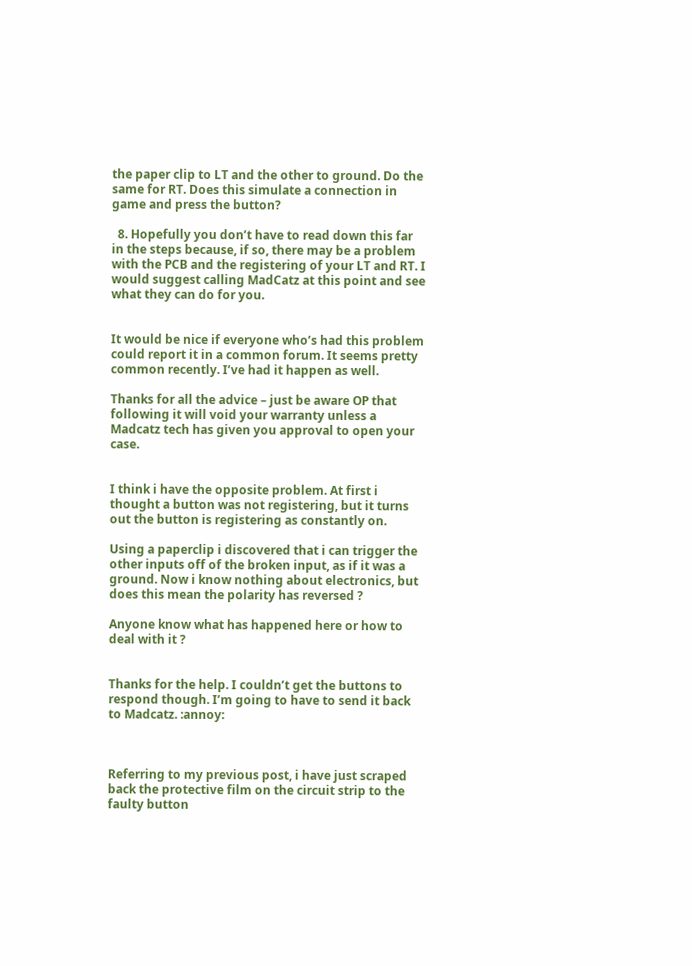the paper clip to LT and the other to ground. Do the same for RT. Does this simulate a connection in game and press the button?

  8. Hopefully you don’t have to read down this far in the steps because, if so, there may be a problem with the PCB and the registering of your LT and RT. I would suggest calling MadCatz at this point and see what they can do for you.


It would be nice if everyone who’s had this problem could report it in a common forum. It seems pretty common recently. I’ve had it happen as well.

Thanks for all the advice – just be aware OP that following it will void your warranty unless a Madcatz tech has given you approval to open your case.


I think i have the opposite problem. At first i thought a button was not registering, but it turns out the button is registering as constantly on.

Using a paperclip i discovered that i can trigger the other inputs off of the broken input, as if it was a ground. Now i know nothing about electronics, but does this mean the polarity has reversed ?

Anyone know what has happened here or how to deal with it ?


Thanks for the help. I couldn’t get the buttons to respond though. I’m going to have to send it back to Madcatz. :annoy:



Referring to my previous post, i have just scraped back the protective film on the circuit strip to the faulty button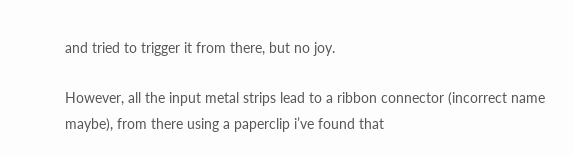and tried to trigger it from there, but no joy.

However, all the input metal strips lead to a ribbon connector (incorrect name maybe), from there using a paperclip i’ve found that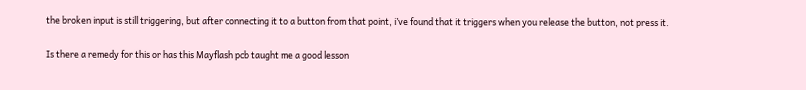the broken input is still triggering, but after connecting it to a button from that point, i’ve found that it triggers when you release the button, not press it.

Is there a remedy for this or has this Mayflash pcb taught me a good lesson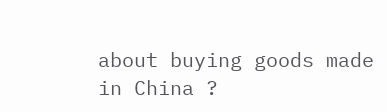about buying goods made in China ?